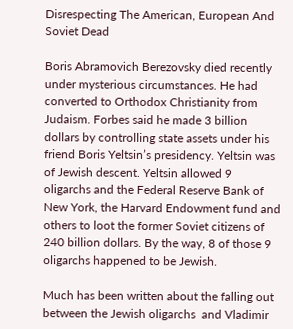Disrespecting The American, European And Soviet Dead

Boris Abramovich Berezovsky died recently under mysterious circumstances. He had converted to Orthodox Christianity from Judaism. Forbes said he made 3 billion dollars by controlling state assets under his friend Boris Yeltsin’s presidency. Yeltsin was of Jewish descent. Yeltsin allowed 9 oligarchs and the Federal Reserve Bank of New York, the Harvard Endowment fund and others to loot the former Soviet citizens of 240 billion dollars. By the way, 8 of those 9 oligarchs happened to be Jewish.

Much has been written about the falling out between the Jewish oligarchs  and Vladimir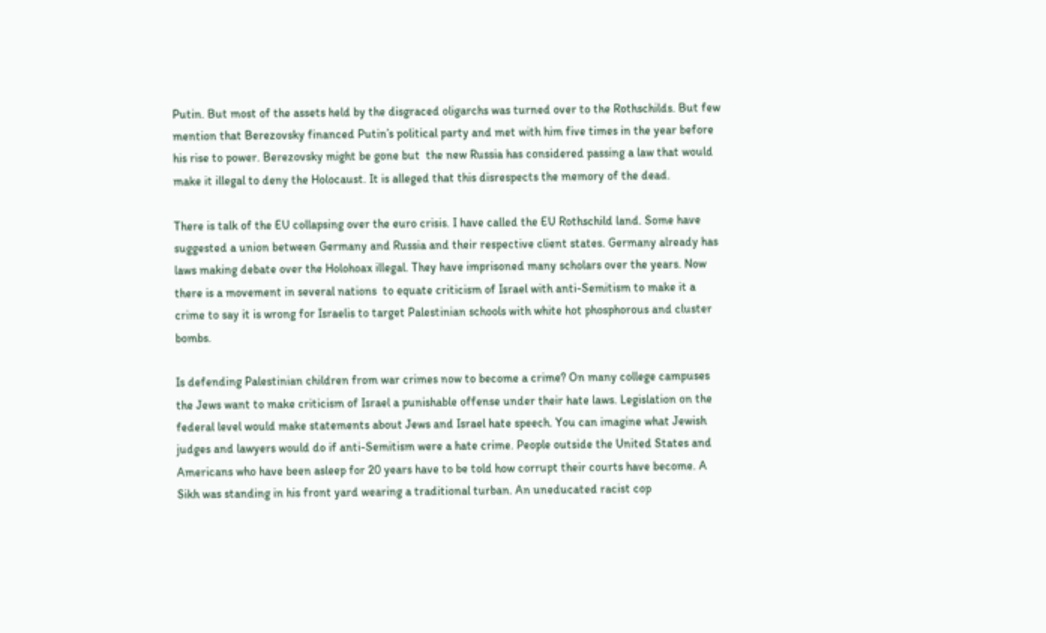Putin. But most of the assets held by the disgraced oligarchs was turned over to the Rothschilds. But few mention that Berezovsky financed Putin’s political party and met with him five times in the year before his rise to power. Berezovsky might be gone but  the new Russia has considered passing a law that would make it illegal to deny the Holocaust. It is alleged that this disrespects the memory of the dead.

There is talk of the EU collapsing over the euro crisis. I have called the EU Rothschild land. Some have suggested a union between Germany and Russia and their respective client states. Germany already has laws making debate over the Holohoax illegal. They have imprisoned many scholars over the years. Now there is a movement in several nations  to equate criticism of Israel with anti-Semitism to make it a crime to say it is wrong for Israelis to target Palestinian schools with white hot phosphorous and cluster bombs.

Is defending Palestinian children from war crimes now to become a crime? On many college campuses the Jews want to make criticism of Israel a punishable offense under their hate laws. Legislation on the federal level would make statements about Jews and Israel hate speech. You can imagine what Jewish judges and lawyers would do if anti-Semitism were a hate crime. People outside the United States and Americans who have been asleep for 20 years have to be told how corrupt their courts have become. A Sikh was standing in his front yard wearing a traditional turban. An uneducated racist cop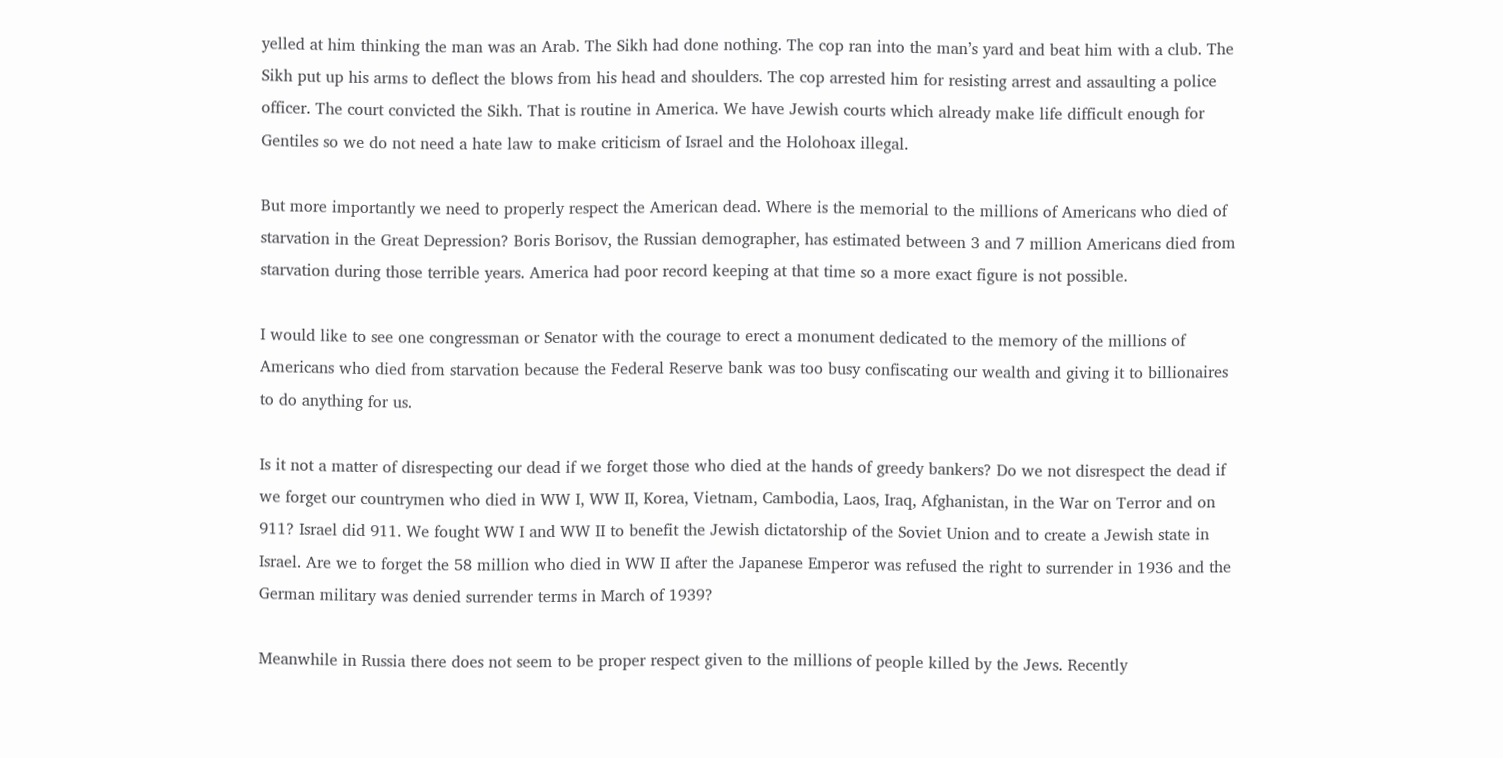yelled at him thinking the man was an Arab. The Sikh had done nothing. The cop ran into the man’s yard and beat him with a club. The Sikh put up his arms to deflect the blows from his head and shoulders. The cop arrested him for resisting arrest and assaulting a police officer. The court convicted the Sikh. That is routine in America. We have Jewish courts which already make life difficult enough for Gentiles so we do not need a hate law to make criticism of Israel and the Holohoax illegal.

But more importantly we need to properly respect the American dead. Where is the memorial to the millions of Americans who died of starvation in the Great Depression? Boris Borisov, the Russian demographer, has estimated between 3 and 7 million Americans died from starvation during those terrible years. America had poor record keeping at that time so a more exact figure is not possible.

I would like to see one congressman or Senator with the courage to erect a monument dedicated to the memory of the millions of Americans who died from starvation because the Federal Reserve bank was too busy confiscating our wealth and giving it to billionaires to do anything for us.

Is it not a matter of disrespecting our dead if we forget those who died at the hands of greedy bankers? Do we not disrespect the dead if we forget our countrymen who died in WW I, WW II, Korea, Vietnam, Cambodia, Laos, Iraq, Afghanistan, in the War on Terror and on 911? Israel did 911. We fought WW I and WW II to benefit the Jewish dictatorship of the Soviet Union and to create a Jewish state in Israel. Are we to forget the 58 million who died in WW II after the Japanese Emperor was refused the right to surrender in 1936 and the German military was denied surrender terms in March of 1939?

Meanwhile in Russia there does not seem to be proper respect given to the millions of people killed by the Jews. Recently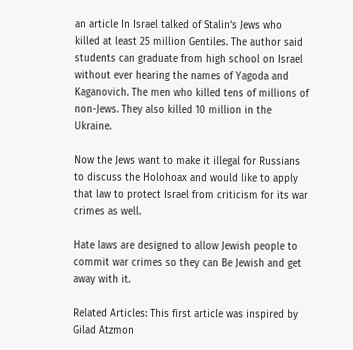an article In Israel talked of Stalin’s Jews who killed at least 25 million Gentiles. The author said students can graduate from high school on Israel without ever hearing the names of Yagoda and Kaganovich. The men who killed tens of millions of non-Jews. They also killed 10 million in the Ukraine.

Now the Jews want to make it illegal for Russians to discuss the Holohoax and would like to apply that law to protect Israel from criticism for its war crimes as well.

Hate laws are designed to allow Jewish people to commit war crimes so they can Be Jewish and get away with it.

Related Articles: This first article was inspired by Gilad Atzmon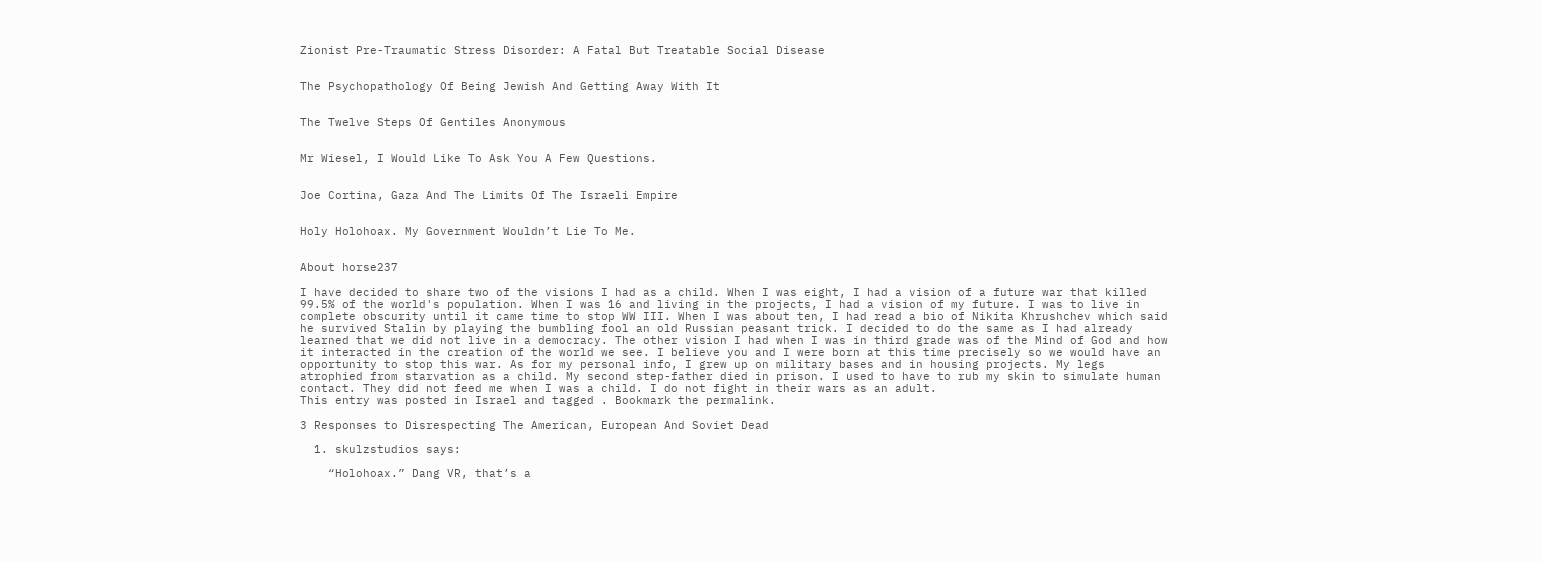Zionist Pre-Traumatic Stress Disorder: A Fatal But Treatable Social Disease


The Psychopathology Of Being Jewish And Getting Away With It


The Twelve Steps Of Gentiles Anonymous


Mr Wiesel, I Would Like To Ask You A Few Questions.


Joe Cortina, Gaza And The Limits Of The Israeli Empire


Holy Holohoax. My Government Wouldn’t Lie To Me.


About horse237

I have decided to share two of the visions I had as a child. When I was eight, I had a vision of a future war that killed 99.5% of the world's population. When I was 16 and living in the projects, I had a vision of my future. I was to live in complete obscurity until it came time to stop WW III. When I was about ten, I had read a bio of Nikita Khrushchev which said he survived Stalin by playing the bumbling fool an old Russian peasant trick. I decided to do the same as I had already learned that we did not live in a democracy. The other vision I had when I was in third grade was of the Mind of God and how it interacted in the creation of the world we see. I believe you and I were born at this time precisely so we would have an opportunity to stop this war. As for my personal info, I grew up on military bases and in housing projects. My legs atrophied from starvation as a child. My second step-father died in prison. I used to have to rub my skin to simulate human contact. They did not feed me when I was a child. I do not fight in their wars as an adult.
This entry was posted in Israel and tagged . Bookmark the permalink.

3 Responses to Disrespecting The American, European And Soviet Dead

  1. skulzstudios says:

    “Holohoax.” Dang VR, that’s a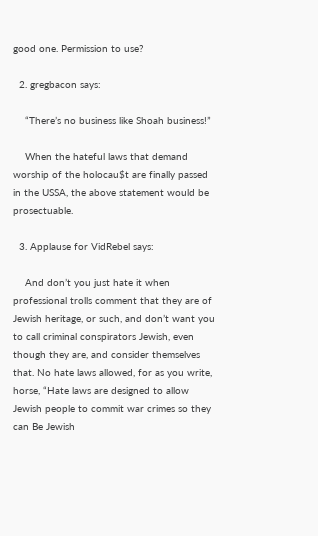good one. Permission to use?

  2. gregbacon says:

    “There’s no business like Shoah business!”

    When the hateful laws that demand worship of the holocau$t are finally passed in the USSA, the above statement would be prosectuable.

  3. Applause for VidRebel says:

    And don’t you just hate it when professional trolls comment that they are of Jewish heritage, or such, and don’t want you to call criminal conspirators Jewish, even though they are, and consider themselves that. No hate laws allowed, for as you write, horse, “Hate laws are designed to allow Jewish people to commit war crimes so they can Be Jewish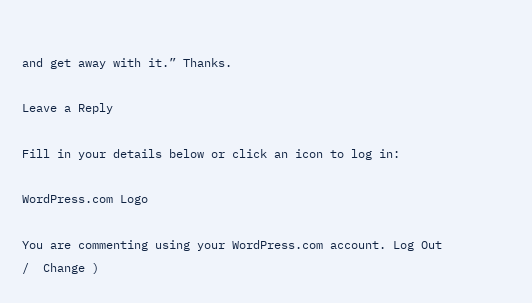and get away with it.” Thanks.

Leave a Reply

Fill in your details below or click an icon to log in:

WordPress.com Logo

You are commenting using your WordPress.com account. Log Out /  Change )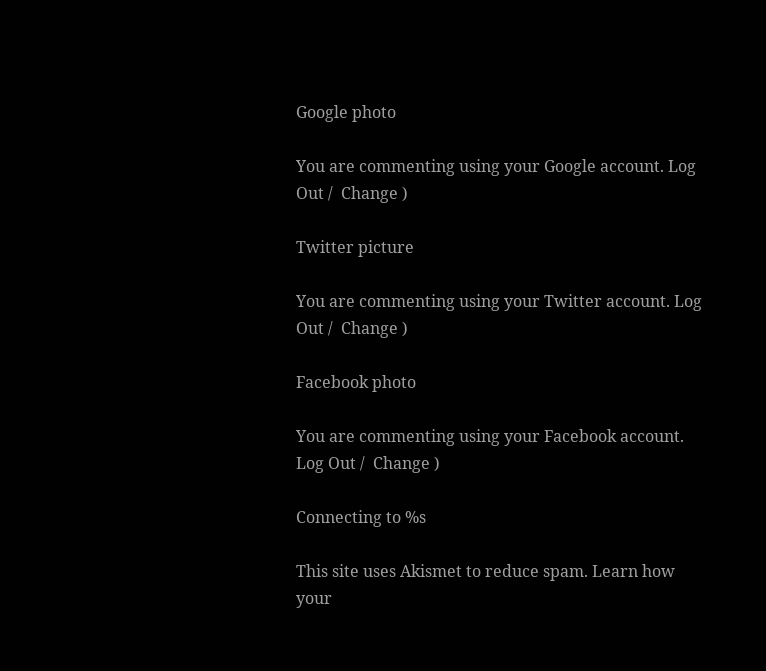Google photo

You are commenting using your Google account. Log Out /  Change )

Twitter picture

You are commenting using your Twitter account. Log Out /  Change )

Facebook photo

You are commenting using your Facebook account. Log Out /  Change )

Connecting to %s

This site uses Akismet to reduce spam. Learn how your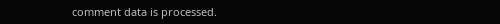comment data is processed.